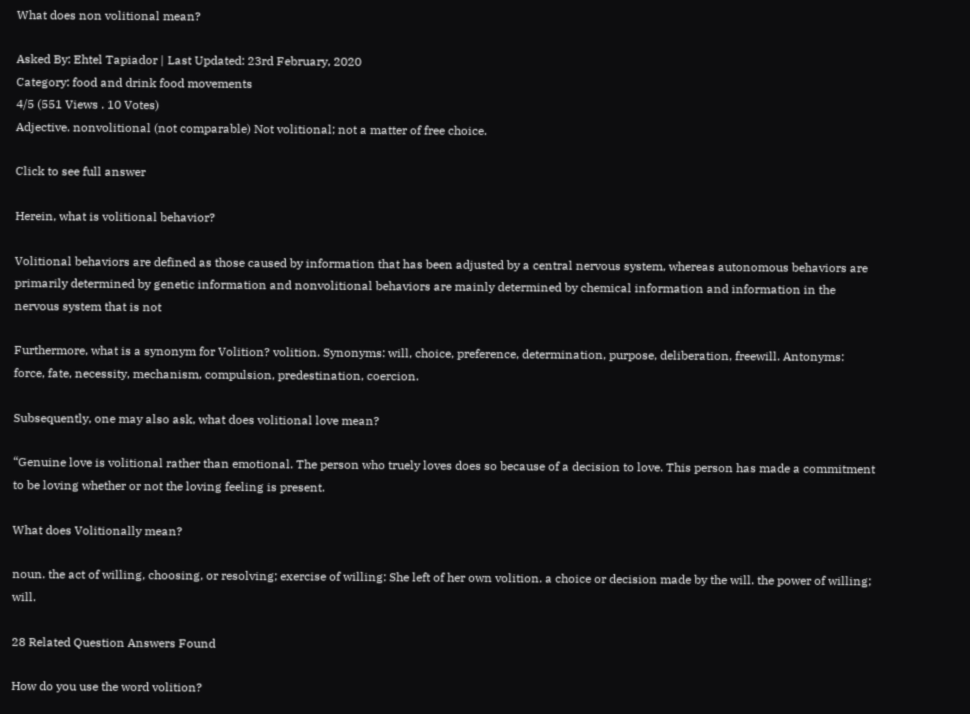What does non volitional mean?

Asked By: Ehtel Tapiador | Last Updated: 23rd February, 2020
Category: food and drink food movements
4/5 (551 Views . 10 Votes)
Adjective. nonvolitional (not comparable) Not volitional; not a matter of free choice.

Click to see full answer

Herein, what is volitional behavior?

Volitional behaviors are defined as those caused by information that has been adjusted by a central nervous system, whereas autonomous behaviors are primarily determined by genetic information and nonvolitional behaviors are mainly determined by chemical information and information in the nervous system that is not

Furthermore, what is a synonym for Volition? volition. Synonyms: will, choice, preference, determination, purpose, deliberation, freewill. Antonyms: force, fate, necessity, mechanism, compulsion, predestination, coercion.

Subsequently, one may also ask, what does volitional love mean?

“Genuine love is volitional rather than emotional. The person who truely loves does so because of a decision to love. This person has made a commitment to be loving whether or not the loving feeling is present.

What does Volitionally mean?

noun. the act of willing, choosing, or resolving; exercise of willing: She left of her own volition. a choice or decision made by the will. the power of willing; will.

28 Related Question Answers Found

How do you use the word volition?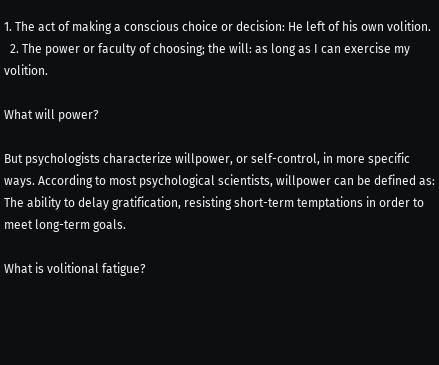1. The act of making a conscious choice or decision: He left of his own volition.
  2. The power or faculty of choosing; the will: as long as I can exercise my volition.

What will power?

But psychologists characterize willpower, or self-control, in more specific ways. According to most psychological scientists, willpower can be defined as: The ability to delay gratification, resisting short-term temptations in order to meet long-term goals.

What is volitional fatigue?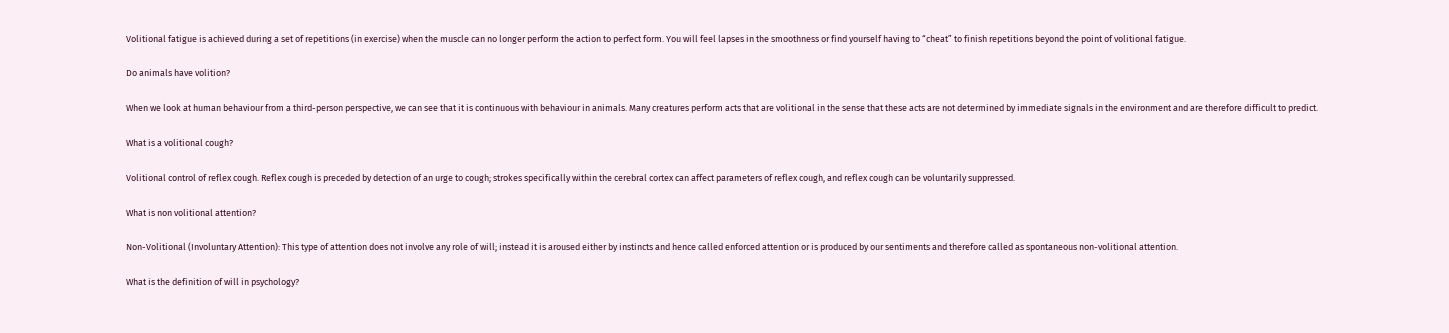Volitional fatigue is achieved during a set of repetitions (in exercise) when the muscle can no longer perform the action to perfect form. You will feel lapses in the smoothness or find yourself having to “cheat” to finish repetitions beyond the point of volitional fatigue.

Do animals have volition?

When we look at human behaviour from a third-person perspective, we can see that it is continuous with behaviour in animals. Many creatures perform acts that are volitional in the sense that these acts are not determined by immediate signals in the environment and are therefore difficult to predict.

What is a volitional cough?

Volitional control of reflex cough. Reflex cough is preceded by detection of an urge to cough; strokes specifically within the cerebral cortex can affect parameters of reflex cough, and reflex cough can be voluntarily suppressed.

What is non volitional attention?

Non-Volitional (Involuntary Attention): This type of attention does not involve any role of will; instead it is aroused either by instincts and hence called enforced attention or is produced by our sentiments and therefore called as spontaneous non-volitional attention.

What is the definition of will in psychology?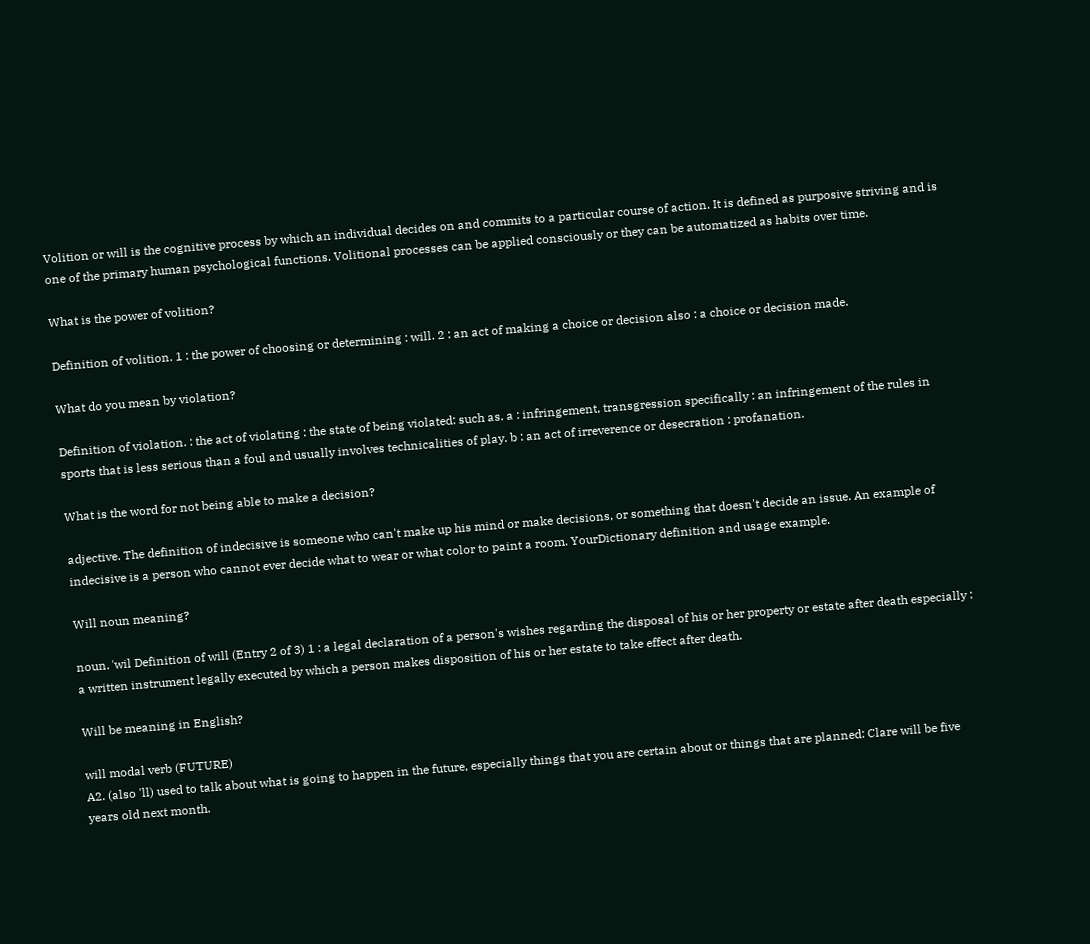Volition or will is the cognitive process by which an individual decides on and commits to a particular course of action. It is defined as purposive striving and is one of the primary human psychological functions. Volitional processes can be applied consciously or they can be automatized as habits over time.

What is the power of volition?

Definition of volition. 1 : the power of choosing or determining : will. 2 : an act of making a choice or decision also : a choice or decision made.

What do you mean by violation?

Definition of violation. : the act of violating : the state of being violated: such as. a : infringement, transgression specifically : an infringement of the rules in sports that is less serious than a foul and usually involves technicalities of play. b : an act of irreverence or desecration : profanation.

What is the word for not being able to make a decision?

adjective. The definition of indecisive is someone who can't make up his mind or make decisions, or something that doesn't decide an issue. An example of indecisive is a person who cannot ever decide what to wear or what color to paint a room. YourDictionary definition and usage example.

Will noun meaning?

noun. ˈwil Definition of will (Entry 2 of 3) 1 : a legal declaration of a person's wishes regarding the disposal of his or her property or estate after death especially : a written instrument legally executed by which a person makes disposition of his or her estate to take effect after death.

Will be meaning in English?

will modal verb (FUTURE)
A2. (also 'll) used to talk about what is going to happen in the future, especially things that you are certain about or things that are planned: Clare will be five years old next month.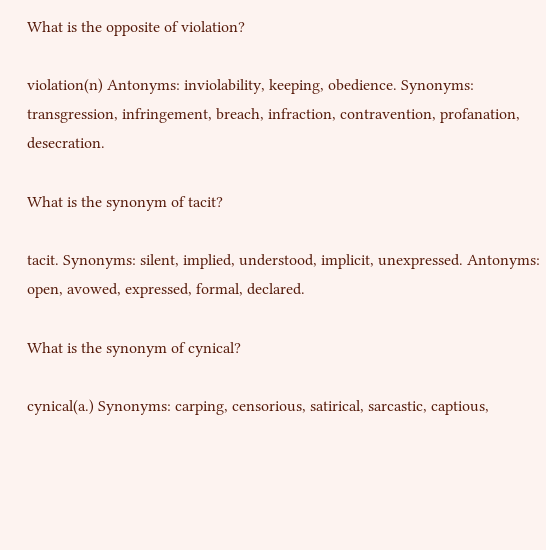What is the opposite of violation?

violation(n) Antonyms: inviolability, keeping, obedience. Synonyms: transgression, infringement, breach, infraction, contravention, profanation, desecration.

What is the synonym of tacit?

tacit. Synonyms: silent, implied, understood, implicit, unexpressed. Antonyms: open, avowed, expressed, formal, declared.

What is the synonym of cynical?

cynical(a.) Synonyms: carping, censorious, satirical, sarcastic, captious,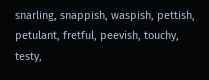snarling, snappish, waspish, pettish, petulant, fretful, peevish, touchy, testy,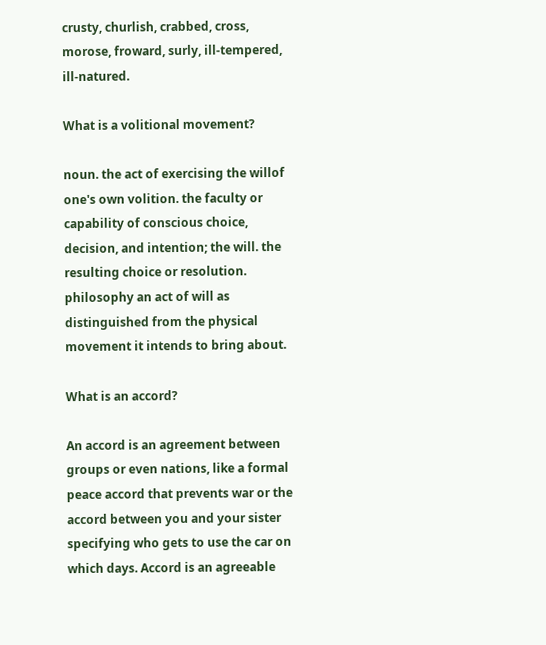crusty, churlish, crabbed, cross, morose, froward, surly, ill-tempered, ill-natured.

What is a volitional movement?

noun. the act of exercising the willof one's own volition. the faculty or capability of conscious choice, decision, and intention; the will. the resulting choice or resolution. philosophy an act of will as distinguished from the physical movement it intends to bring about.

What is an accord?

An accord is an agreement between groups or even nations, like a formal peace accord that prevents war or the accord between you and your sister specifying who gets to use the car on which days. Accord is an agreeable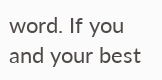word. If you and your best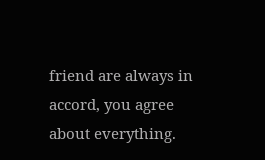friend are always in accord, you agree about everything.